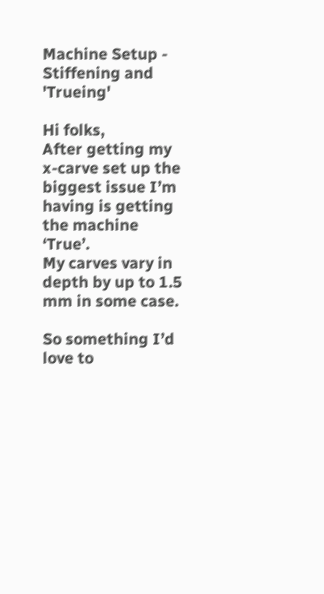Machine Setup - Stiffening and 'Trueing'

Hi folks,
After getting my x-carve set up the biggest issue I’m having is getting the machine ‘True’.
My carves vary in depth by up to 1.5 mm in some case.

So something I’d love to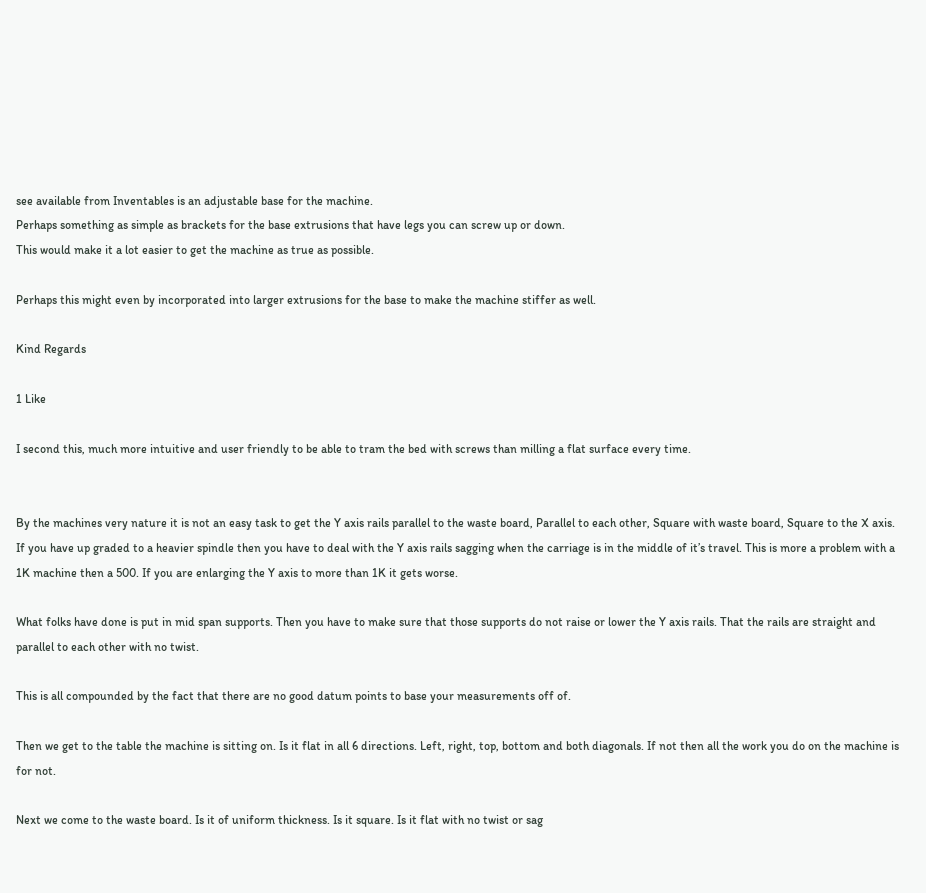see available from Inventables is an adjustable base for the machine.
Perhaps something as simple as brackets for the base extrusions that have legs you can screw up or down.
This would make it a lot easier to get the machine as true as possible.

Perhaps this might even by incorporated into larger extrusions for the base to make the machine stiffer as well.

Kind Regards

1 Like

I second this, much more intuitive and user friendly to be able to tram the bed with screws than milling a flat surface every time.


By the machines very nature it is not an easy task to get the Y axis rails parallel to the waste board, Parallel to each other, Square with waste board, Square to the X axis.
If you have up graded to a heavier spindle then you have to deal with the Y axis rails sagging when the carriage is in the middle of it’s travel. This is more a problem with a 1K machine then a 500. If you are enlarging the Y axis to more than 1K it gets worse.

What folks have done is put in mid span supports. Then you have to make sure that those supports do not raise or lower the Y axis rails. That the rails are straight and parallel to each other with no twist.

This is all compounded by the fact that there are no good datum points to base your measurements off of.

Then we get to the table the machine is sitting on. Is it flat in all 6 directions. Left, right, top, bottom and both diagonals. If not then all the work you do on the machine is for not.

Next we come to the waste board. Is it of uniform thickness. Is it square. Is it flat with no twist or sag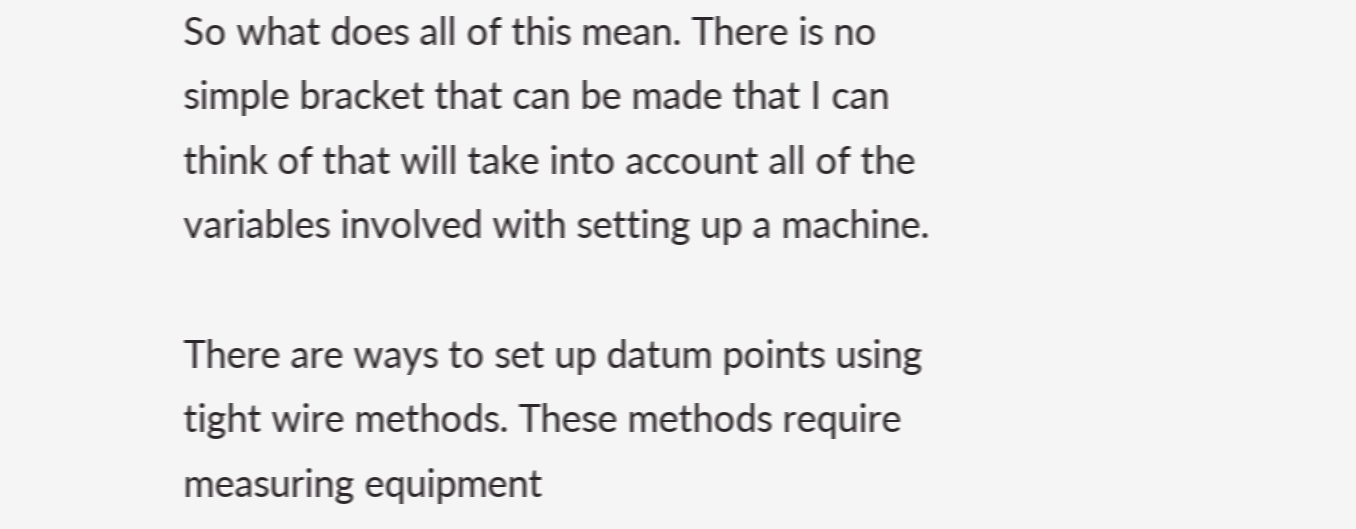So what does all of this mean. There is no simple bracket that can be made that I can think of that will take into account all of the variables involved with setting up a machine.

There are ways to set up datum points using tight wire methods. These methods require measuring equipment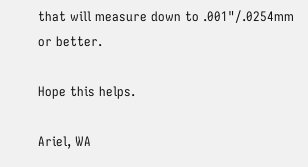that will measure down to .001"/.0254mm or better.

Hope this helps.

Ariel, WA